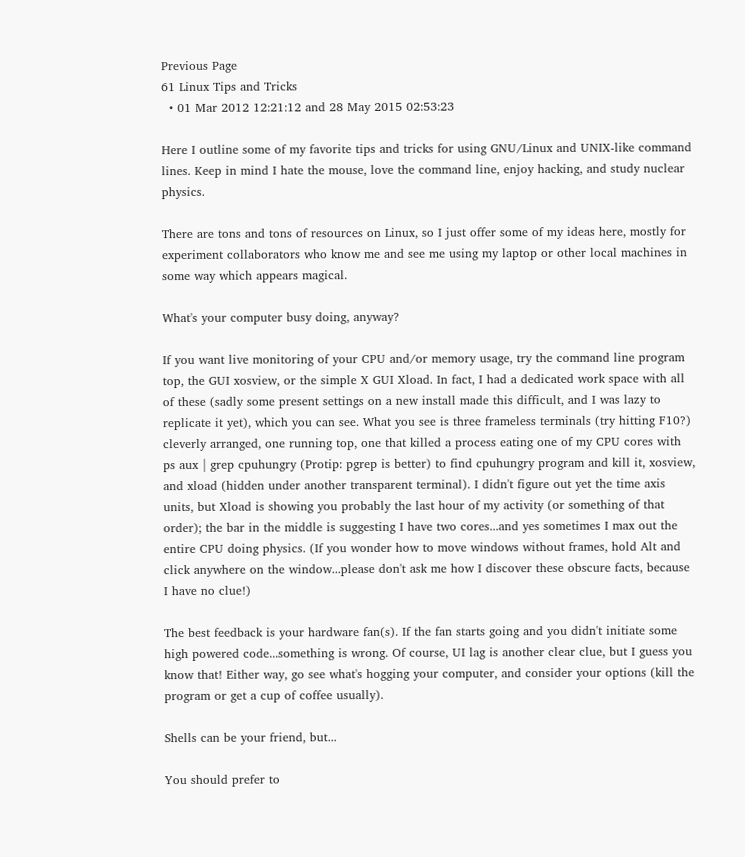Previous Page
61 Linux Tips and Tricks
  • 01 Mar 2012 12:21:12 and 28 May 2015 02:53:23

Here I outline some of my favorite tips and tricks for using GNU/Linux and UNIX-like command lines. Keep in mind I hate the mouse, love the command line, enjoy hacking, and study nuclear physics.

There are tons and tons of resources on Linux, so I just offer some of my ideas here, mostly for experiment collaborators who know me and see me using my laptop or other local machines in some way which appears magical.

What's your computer busy doing, anyway?

If you want live monitoring of your CPU and/or memory usage, try the command line program top, the GUI xosview, or the simple X GUI Xload. In fact, I had a dedicated work space with all of these (sadly some present settings on a new install made this difficult, and I was lazy to replicate it yet), which you can see. What you see is three frameless terminals (try hitting F10?) cleverly arranged, one running top, one that killed a process eating one of my CPU cores with ps aux | grep cpuhungry (Protip: pgrep is better) to find cpuhungry program and kill it, xosview, and xload (hidden under another transparent terminal). I didn't figure out yet the time axis units, but Xload is showing you probably the last hour of my activity (or something of that order); the bar in the middle is suggesting I have two cores...and yes sometimes I max out the entire CPU doing physics. (If you wonder how to move windows without frames, hold Alt and click anywhere on the window...please don't ask me how I discover these obscure facts, because I have no clue!)

The best feedback is your hardware fan(s). If the fan starts going and you didn't initiate some high powered code...something is wrong. Of course, UI lag is another clear clue, but I guess you know that! Either way, go see what's hogging your computer, and consider your options (kill the program or get a cup of coffee usually).

Shells can be your friend, but...

You should prefer to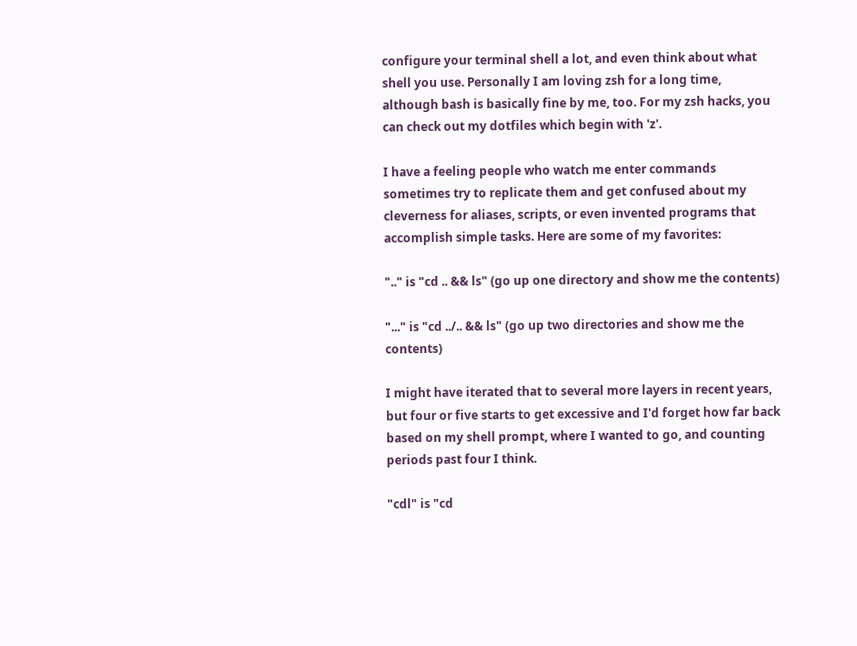configure your terminal shell a lot, and even think about what shell you use. Personally I am loving zsh for a long time, although bash is basically fine by me, too. For my zsh hacks, you can check out my dotfiles which begin with 'z'.

I have a feeling people who watch me enter commands sometimes try to replicate them and get confused about my cleverness for aliases, scripts, or even invented programs that accomplish simple tasks. Here are some of my favorites:

".." is "cd .. && ls" (go up one directory and show me the contents)

"..." is "cd ../.. && ls" (go up two directories and show me the contents)

I might have iterated that to several more layers in recent years, but four or five starts to get excessive and I'd forget how far back based on my shell prompt, where I wanted to go, and counting periods past four I think.

"cdl" is "cd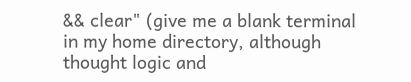&& clear" (give me a blank terminal in my home directory, although thought logic and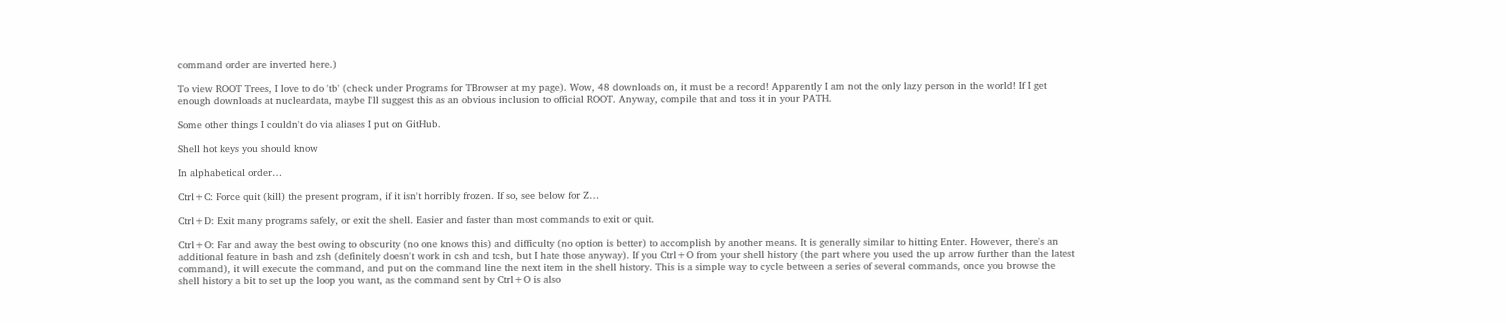command order are inverted here.)

To view ROOT Trees, I love to do 'tb' (check under Programs for TBrowser at my page). Wow, 48 downloads on, it must be a record! Apparently I am not the only lazy person in the world! If I get enough downloads at nucleardata, maybe I'll suggest this as an obvious inclusion to official ROOT. Anyway, compile that and toss it in your PATH.

Some other things I couldn't do via aliases I put on GitHub.

Shell hot keys you should know

In alphabetical order…

Ctrl+C: Force quit (kill) the present program, if it isn't horribly frozen. If so, see below for Z…

Ctrl+D: Exit many programs safely, or exit the shell. Easier and faster than most commands to exit or quit.

Ctrl+O: Far and away the best owing to obscurity (no one knows this) and difficulty (no option is better) to accomplish by another means. It is generally similar to hitting Enter. However, there's an additional feature in bash and zsh (definitely doesn't work in csh and tcsh, but I hate those anyway). If you Ctrl+O from your shell history (the part where you used the up arrow further than the latest command), it will execute the command, and put on the command line the next item in the shell history. This is a simple way to cycle between a series of several commands, once you browse the shell history a bit to set up the loop you want, as the command sent by Ctrl+O is also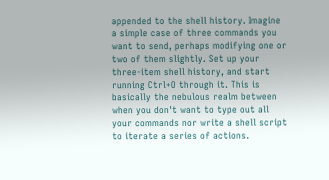appended to the shell history. Imagine a simple case of three commands you want to send, perhaps modifying one or two of them slightly. Set up your three-item shell history, and start running Ctrl+O through it. This is basically the nebulous realm between when you don't want to type out all your commands nor write a shell script to iterate a series of actions.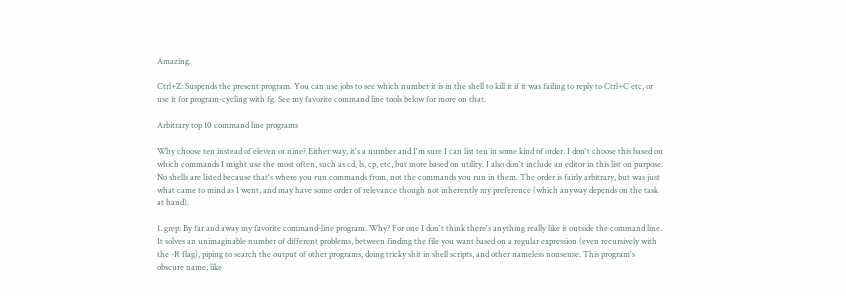Amazing.

Ctrl+Z: Suspends the present program. You can use jobs to see which number it is in the shell to kill it if it was failing to reply to Ctrl+C etc, or use it for program-cycling with fg. See my favorite command line tools below for more on that.

Arbitrary top 10 command line programs

Why choose ten instead of eleven or nine? Either way, it's a number and I'm sure I can list ten in some kind of order. I don't choose this based on which commands I might use the most often, such as cd, ls, cp, etc, but more based on utility. I also don't include an editor in this list on purpose. No shells are listed because that's where you run commands from, not the commands you run in them. The order is fairly arbitrary, but was just what came to mind as I went, and may have some order of relevance though not inherently my preference (which anyway depends on the task at hand).

1. grep: By far and away my favorite command-line program. Why? For one I don't think there's anything really like it outside the command line. It solves an unimaginable number of different problems, between finding the file you want based on a regular expression (even recursively with the -R flag), piping to search the output of other programs, doing tricky shit in shell scripts, and other nameless nonsense. This program's obscure name, like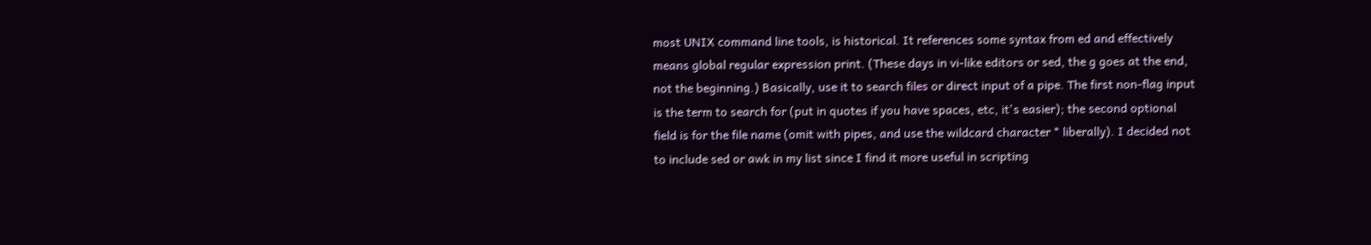most UNIX command line tools, is historical. It references some syntax from ed and effectively means global regular expression print. (These days in vi-like editors or sed, the g goes at the end, not the beginning.) Basically, use it to search files or direct input of a pipe. The first non-flag input is the term to search for (put in quotes if you have spaces, etc, it's easier); the second optional field is for the file name (omit with pipes, and use the wildcard character * liberally). I decided not to include sed or awk in my list since I find it more useful in scripting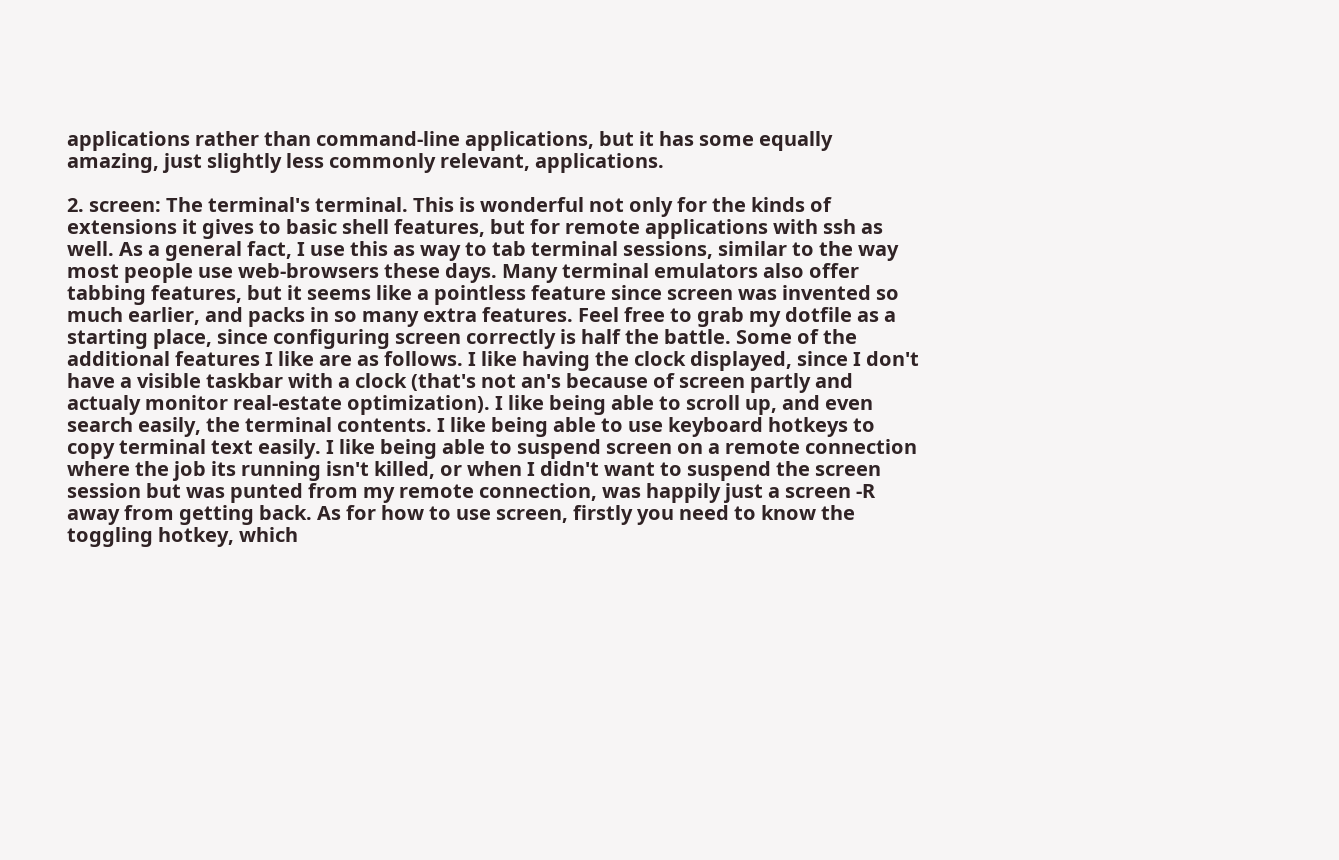applications rather than command-line applications, but it has some equally amazing, just slightly less commonly relevant, applications.

2. screen: The terminal's terminal. This is wonderful not only for the kinds of extensions it gives to basic shell features, but for remote applications with ssh as well. As a general fact, I use this as way to tab terminal sessions, similar to the way most people use web-browsers these days. Many terminal emulators also offer tabbing features, but it seems like a pointless feature since screen was invented so much earlier, and packs in so many extra features. Feel free to grab my dotfile as a starting place, since configuring screen correctly is half the battle. Some of the additional features I like are as follows. I like having the clock displayed, since I don't have a visible taskbar with a clock (that's not an's because of screen partly and actualy monitor real-estate optimization). I like being able to scroll up, and even search easily, the terminal contents. I like being able to use keyboard hotkeys to copy terminal text easily. I like being able to suspend screen on a remote connection where the job its running isn't killed, or when I didn't want to suspend the screen session but was punted from my remote connection, was happily just a screen -R away from getting back. As for how to use screen, firstly you need to know the toggling hotkey, which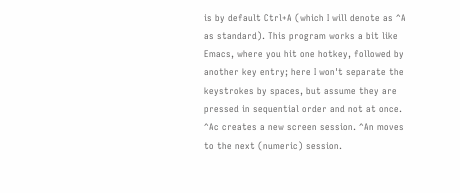is by default Ctrl+A (which I will denote as ^A as standard). This program works a bit like Emacs, where you hit one hotkey, followed by another key entry; here I won't separate the keystrokes by spaces, but assume they are pressed in sequential order and not at once. ^Ac creates a new screen session. ^An moves to the next (numeric) session.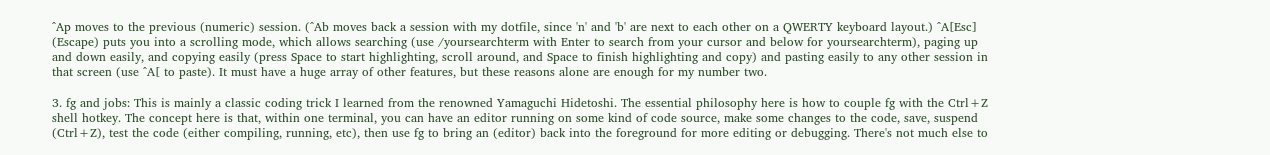^Ap moves to the previous (numeric) session. (^Ab moves back a session with my dotfile, since 'n' and 'b' are next to each other on a QWERTY keyboard layout.) ^A[Esc] (Escape) puts you into a scrolling mode, which allows searching (use /yoursearchterm with Enter to search from your cursor and below for yoursearchterm), paging up and down easily, and copying easily (press Space to start highlighting, scroll around, and Space to finish highlighting and copy) and pasting easily to any other session in that screen (use ^A[ to paste). It must have a huge array of other features, but these reasons alone are enough for my number two.

3. fg and jobs: This is mainly a classic coding trick I learned from the renowned Yamaguchi Hidetoshi. The essential philosophy here is how to couple fg with the Ctrl+Z shell hotkey. The concept here is that, within one terminal, you can have an editor running on some kind of code source, make some changes to the code, save, suspend (Ctrl+Z), test the code (either compiling, running, etc), then use fg to bring an (editor) back into the foreground for more editing or debugging. There's not much else to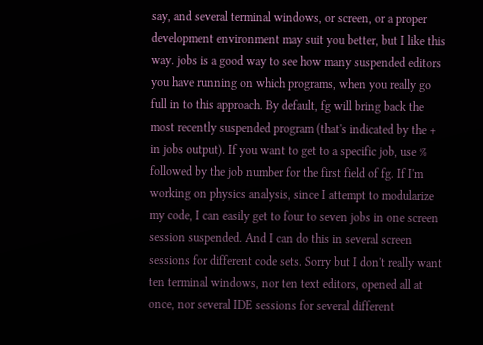say, and several terminal windows, or screen, or a proper development environment may suit you better, but I like this way. jobs is a good way to see how many suspended editors you have running on which programs, when you really go full in to this approach. By default, fg will bring back the most recently suspended program (that's indicated by the + in jobs output). If you want to get to a specific job, use % followed by the job number for the first field of fg. If I'm working on physics analysis, since I attempt to modularize my code, I can easily get to four to seven jobs in one screen session suspended. And I can do this in several screen sessions for different code sets. Sorry but I don't really want ten terminal windows, nor ten text editors, opened all at once, nor several IDE sessions for several different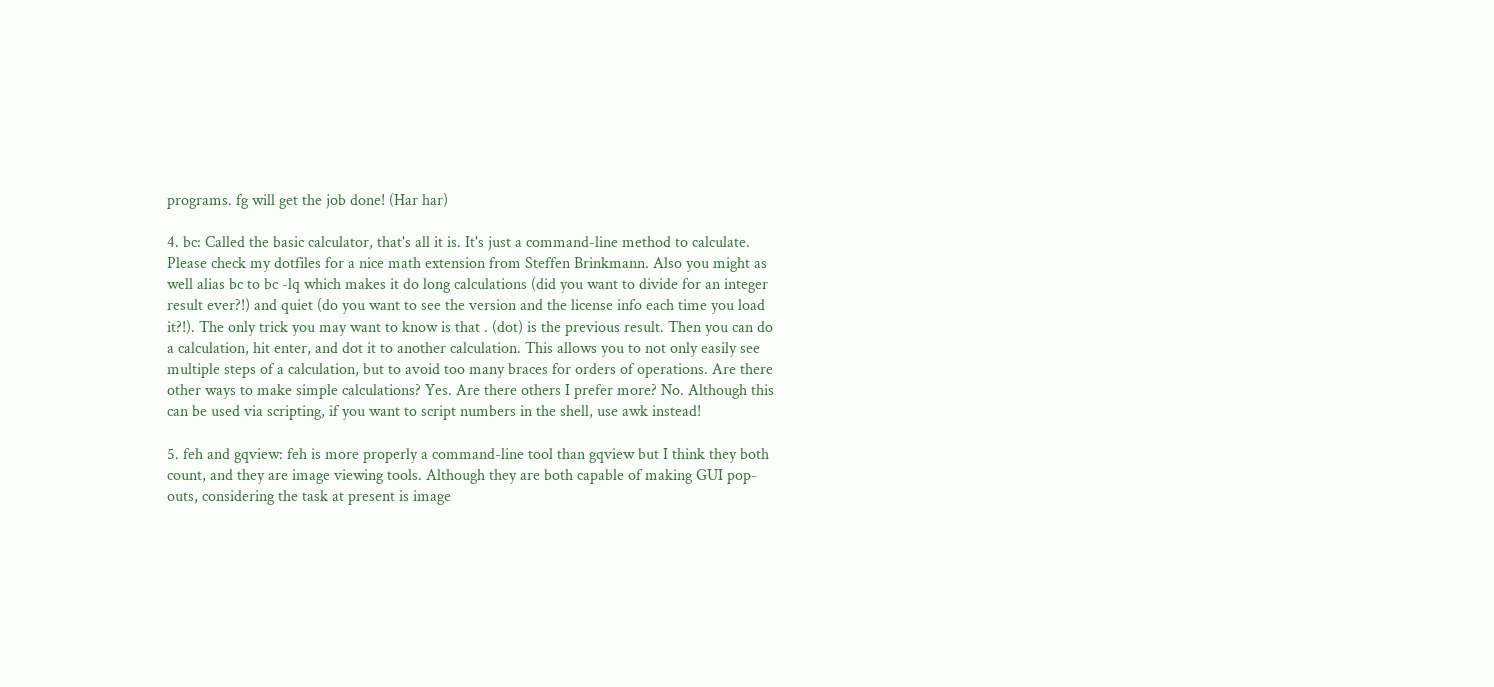programs. fg will get the job done! (Har har)

4. bc: Called the basic calculator, that's all it is. It's just a command-line method to calculate. Please check my dotfiles for a nice math extension from Steffen Brinkmann. Also you might as well alias bc to bc -lq which makes it do long calculations (did you want to divide for an integer result ever?!) and quiet (do you want to see the version and the license info each time you load it?!). The only trick you may want to know is that . (dot) is the previous result. Then you can do a calculation, hit enter, and dot it to another calculation. This allows you to not only easily see multiple steps of a calculation, but to avoid too many braces for orders of operations. Are there other ways to make simple calculations? Yes. Are there others I prefer more? No. Although this can be used via scripting, if you want to script numbers in the shell, use awk instead!

5. feh and gqview: feh is more properly a command-line tool than gqview but I think they both count, and they are image viewing tools. Although they are both capable of making GUI pop-outs, considering the task at present is image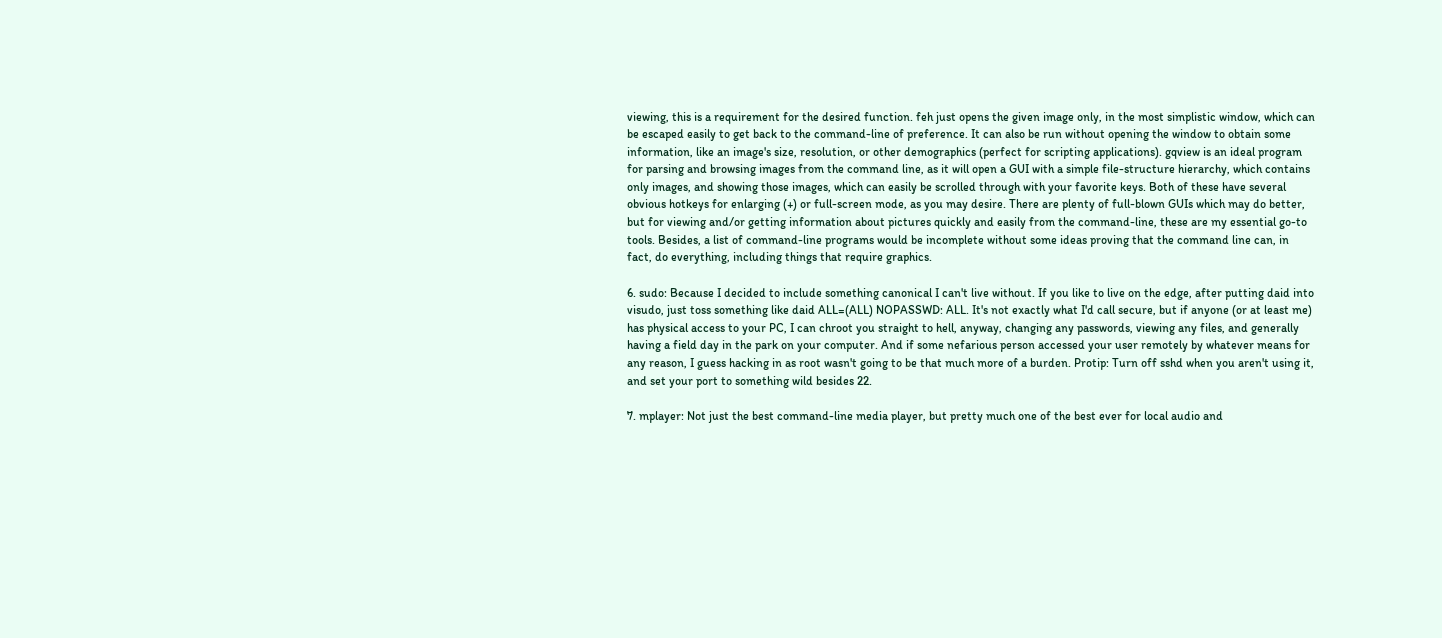viewing, this is a requirement for the desired function. feh just opens the given image only, in the most simplistic window, which can be escaped easily to get back to the command-line of preference. It can also be run without opening the window to obtain some information, like an image's size, resolution, or other demographics (perfect for scripting applications). gqview is an ideal program for parsing and browsing images from the command line, as it will open a GUI with a simple file-structure hierarchy, which contains only images, and showing those images, which can easily be scrolled through with your favorite keys. Both of these have several obvious hotkeys for enlarging (+) or full-screen mode, as you may desire. There are plenty of full-blown GUIs which may do better, but for viewing and/or getting information about pictures quickly and easily from the command-line, these are my essential go-to tools. Besides, a list of command-line programs would be incomplete without some ideas proving that the command line can, in fact, do everything, including things that require graphics.

6. sudo: Because I decided to include something canonical I can't live without. If you like to live on the edge, after putting daid into visudo, just toss something like daid ALL=(ALL) NOPASSWD: ALL. It's not exactly what I'd call secure, but if anyone (or at least me) has physical access to your PC, I can chroot you straight to hell, anyway, changing any passwords, viewing any files, and generally having a field day in the park on your computer. And if some nefarious person accessed your user remotely by whatever means for any reason, I guess hacking in as root wasn't going to be that much more of a burden. Protip: Turn off sshd when you aren't using it, and set your port to something wild besides 22.

7. mplayer: Not just the best command-line media player, but pretty much one of the best ever for local audio and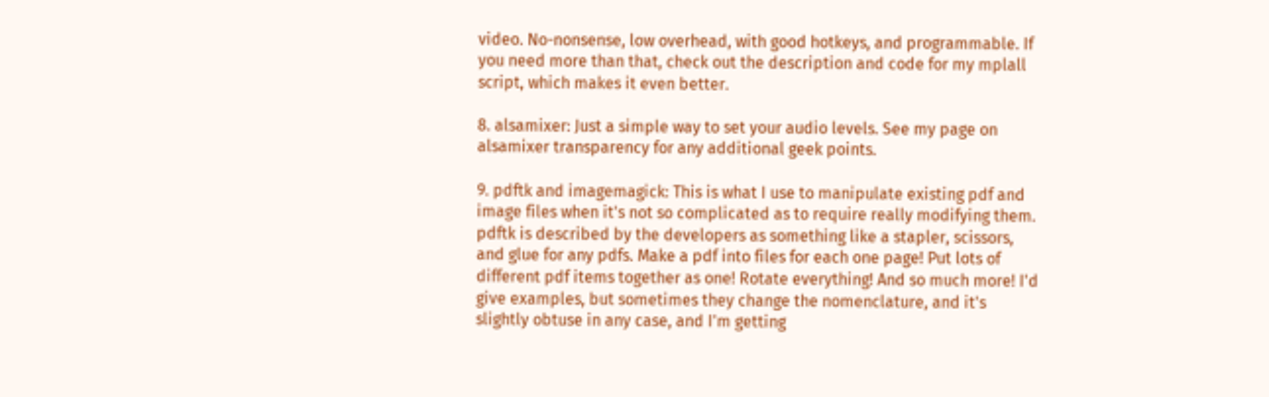video. No-nonsense, low overhead, with good hotkeys, and programmable. If you need more than that, check out the description and code for my mplall script, which makes it even better.

8. alsamixer: Just a simple way to set your audio levels. See my page on alsamixer transparency for any additional geek points.

9. pdftk and imagemagick: This is what I use to manipulate existing pdf and image files when it's not so complicated as to require really modifying them. pdftk is described by the developers as something like a stapler, scissors, and glue for any pdfs. Make a pdf into files for each one page! Put lots of different pdf items together as one! Rotate everything! And so much more! I'd give examples, but sometimes they change the nomenclature, and it's slightly obtuse in any case, and I'm getting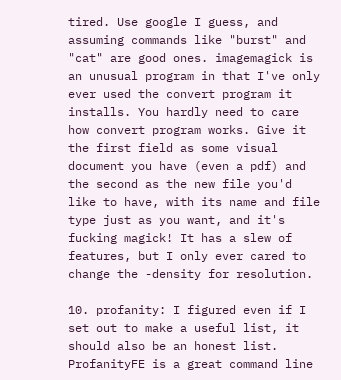tired. Use google I guess, and assuming commands like "burst" and "cat" are good ones. imagemagick is an unusual program in that I've only ever used the convert program it installs. You hardly need to care how convert program works. Give it the first field as some visual document you have (even a pdf) and the second as the new file you'd like to have, with its name and file type just as you want, and it's fucking magick! It has a slew of features, but I only ever cared to change the -density for resolution.

10. profanity: I figured even if I set out to make a useful list, it should also be an honest list. ProfanityFE is a great command line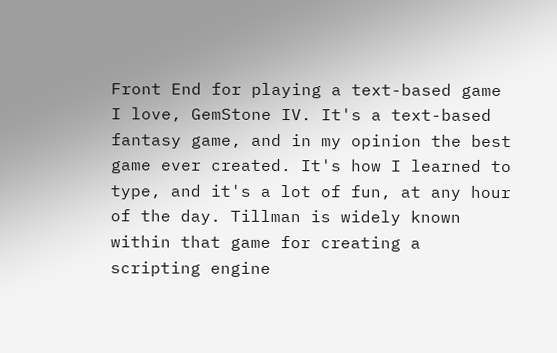Front End for playing a text-based game I love, GemStone IV. It's a text-based fantasy game, and in my opinion the best game ever created. It's how I learned to type, and it's a lot of fun, at any hour of the day. Tillman is widely known within that game for creating a scripting engine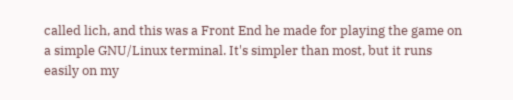called lich, and this was a Front End he made for playing the game on a simple GNU/Linux terminal. It's simpler than most, but it runs easily on my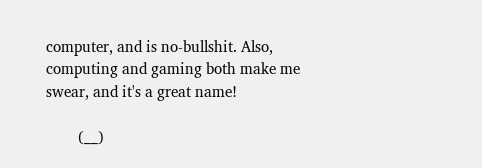computer, and is no-bullshit. Also, computing and gaming both make me swear, and it's a great name!

        (__)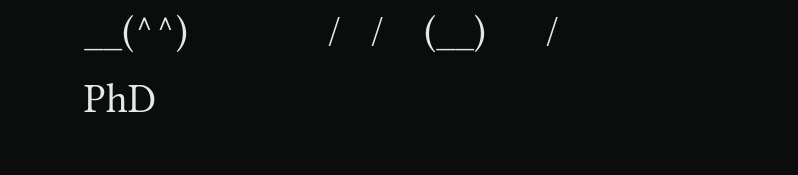__(^^)              /   /    (__)      / PhD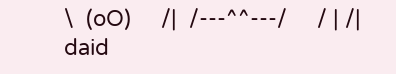\  (oO)     /|  /---^^---/     / | /| daid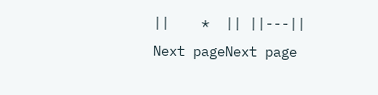||    *  || ||---||
Next pageNext page